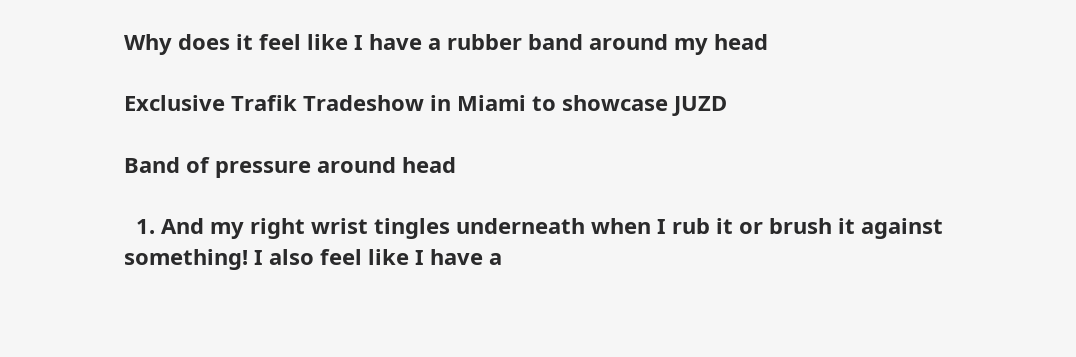Why does it feel like I have a rubber band around my head

Exclusive Trafik Tradeshow in Miami to showcase JUZD

Band of pressure around head

  1. And my right wrist tingles underneath when I rub it or brush it against something! I also feel like I have a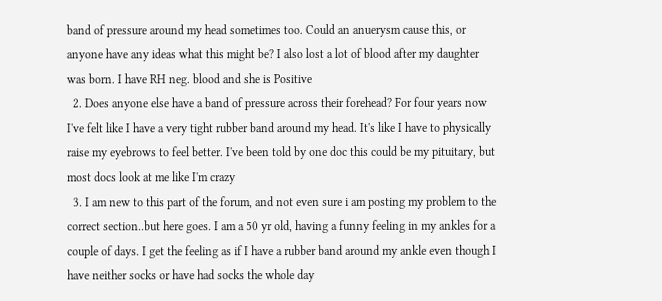band of pressure around my head sometimes too. Could an anuerysm cause this, or anyone have any ideas what this might be? I also lost a lot of blood after my daughter was born. I have RH neg. blood and she is Positive
  2. Does anyone else have a band of pressure across their forehead? For four years now I've felt like I have a very tight rubber band around my head. It's like I have to physically raise my eyebrows to feel better. I've been told by one doc this could be my pituitary, but most docs look at me like I'm crazy
  3. I am new to this part of the forum, and not even sure i am posting my problem to the correct section..but here goes. I am a 50 yr old, having a funny feeling in my ankles for a couple of days. I get the feeling as if I have a rubber band around my ankle even though I have neither socks or have had socks the whole day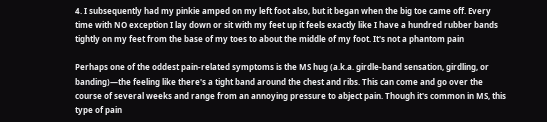4. I subsequently had my pinkie amped on my left foot also, but it began when the big toe came off. Every time with NO exception I lay down or sit with my feet up it feels exactly like I have a hundred rubber bands tightly on my feet from the base of my toes to about the middle of my foot. It's not a phantom pain

Perhaps one of the oddest pain-related symptoms is the MS hug (a.k.a. girdle-band sensation, girdling, or banding)—the feeling like there's a tight band around the chest and ribs. This can come and go over the course of several weeks and range from an annoying pressure to abject pain. Though it's common in MS, this type of pain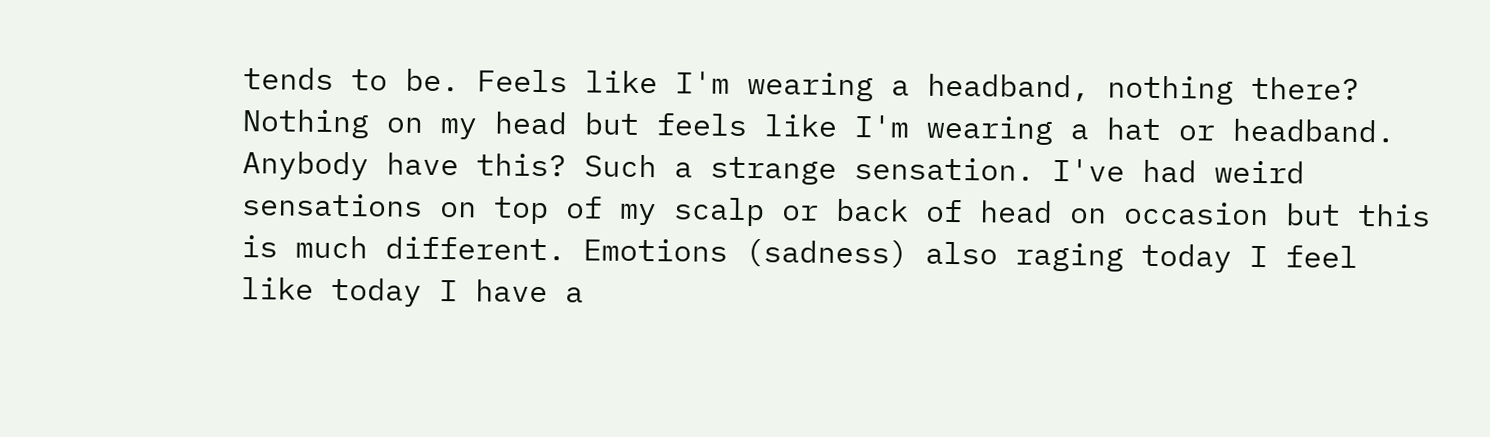tends to be. Feels like I'm wearing a headband, nothing there? Nothing on my head but feels like I'm wearing a hat or headband. Anybody have this? Such a strange sensation. I've had weird sensations on top of my scalp or back of head on occasion but this is much different. Emotions (sadness) also raging today I feel like today I have a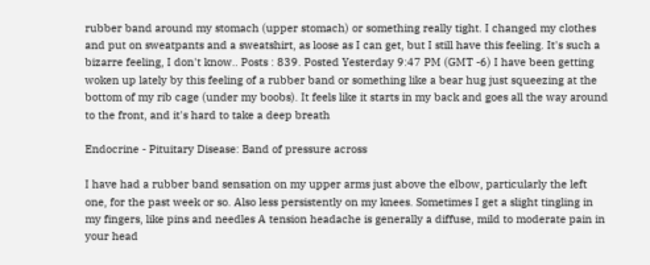rubber band around my stomach (upper stomach) or something really tight. I changed my clothes and put on sweatpants and a sweatshirt, as loose as I can get, but I still have this feeling. It's such a bizarre feeling, I don't know.. Posts : 839. Posted Yesterday 9:47 PM (GMT -6) I have been getting woken up lately by this feeling of a rubber band or something like a bear hug just squeezing at the bottom of my rib cage (under my boobs). It feels like it starts in my back and goes all the way around to the front, and it's hard to take a deep breath

Endocrine - Pituitary Disease: Band of pressure across

I have had a rubber band sensation on my upper arms just above the elbow, particularly the left one, for the past week or so. Also less persistently on my knees. Sometimes I get a slight tingling in my fingers, like pins and needles A tension headache is generally a diffuse, mild to moderate pain in your head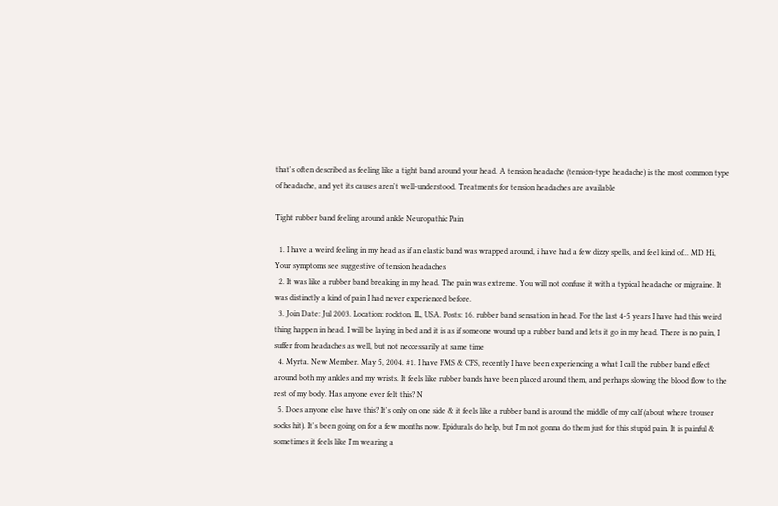that's often described as feeling like a tight band around your head. A tension headache (tension-type headache) is the most common type of headache, and yet its causes aren't well-understood. Treatments for tension headaches are available

Tight rubber band feeling around ankle Neuropathic Pain

  1. I have a weird feeling in my head as if an elastic band was wrapped around, i have had a few dizzy spells, and feel kind of... MD Hi, Your symptoms see suggestive of tension headaches
  2. It was like a rubber band breaking in my head. The pain was extreme. You will not confuse it with a typical headache or migraine. It was distinctly a kind of pain I had never experienced before.
  3. Join Date: Jul 2003. Location: rockton. IL, USA. Posts: 16. rubber band sensation in head. For the last 4-5 years I have had this weird thing happen in head. I will be laying in bed and it is as if someone wound up a rubber band and lets it go in my head. There is no pain, I suffer from headaches as well, but not neccessarily at same time
  4. Myrta. New Member. May 5, 2004. #1. I have FMS & CFS, recently I have been experiencing a what I call the rubber band effect around both my ankles and my wrists. It feels like rubber bands have been placed around them, and perhaps slowing the blood flow to the rest of my body. Has anyone ever felt this? N
  5. Does anyone else have this? It's only on one side & it feels like a rubber band is around the middle of my calf (about where trouser socks hit). It's been going on for a few months now. Epidurals do help, but I'm not gonna do them just for this stupid pain. It is painful & sometimes it feels like I'm wearing a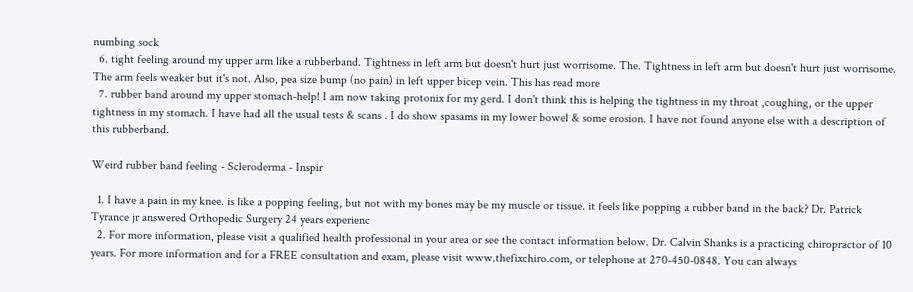numbing sock
  6. tight feeling around my upper arm like a rubberband. Tightness in left arm but doesn't hurt just worrisome. The. Tightness in left arm but doesn't hurt just worrisome. The arm feels weaker but it's not. Also, pea size bump (no pain) in left upper bicep vein. This has read more
  7. rubber band around my upper stomach-help! I am now taking protonix for my gerd. I don't think this is helping the tightness in my throat ,coughing, or the upper tightness in my stomach. I have had all the usual tests & scans . I do show spasams in my lower bowel & some erosion. I have not found anyone else with a description of this rubberband.

Weird rubber band feeling - Scleroderma - Inspir

  1. I have a pain in my knee. is like a popping feeling, but not with my bones may be my muscle or tissue. it feels like popping a rubber band in the back? Dr. Patrick Tyrance jr answered Orthopedic Surgery 24 years experienc
  2. For more information, please visit a qualified health professional in your area or see the contact information below. Dr. Calvin Shanks is a practicing chiropractor of 10 years. For more information and for a FREE consultation and exam, please visit www.thefixchiro.com, or telephone at 270-450-0848. You can always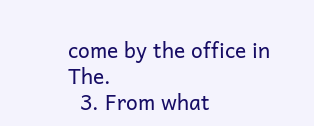come by the office in The.
  3. From what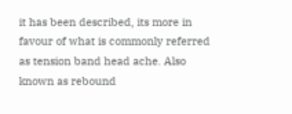it has been described, its more in favour of what is commonly referred as tension band head ache. Also known as rebound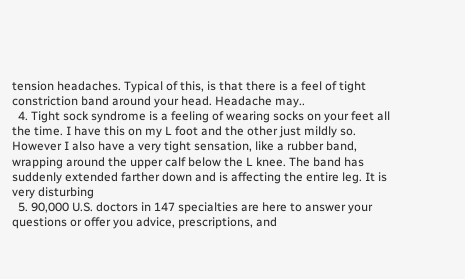tension headaches. Typical of this, is that there is a feel of tight constriction band around your head. Headache may..
  4. Tight sock syndrome is a feeling of wearing socks on your feet all the time. I have this on my L foot and the other just mildly so. However I also have a very tight sensation, like a rubber band, wrapping around the upper calf below the L knee. The band has suddenly extended farther down and is affecting the entire leg. It is very disturbing
  5. 90,000 U.S. doctors in 147 specialties are here to answer your questions or offer you advice, prescriptions, and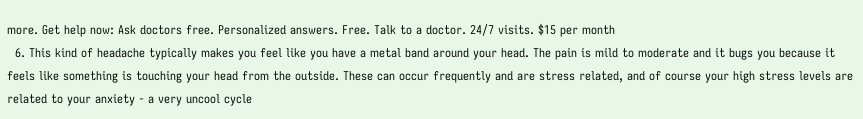more. Get help now: Ask doctors free. Personalized answers. Free. Talk to a doctor. 24/7 visits. $15 per month
  6. This kind of headache typically makes you feel like you have a metal band around your head. The pain is mild to moderate and it bugs you because it feels like something is touching your head from the outside. These can occur frequently and are stress related, and of course your high stress levels are related to your anxiety - a very uncool cycle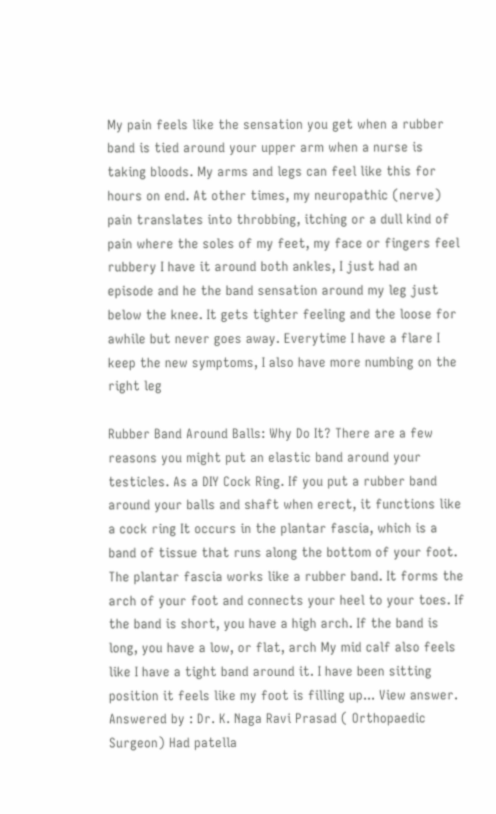My pain feels like the sensation you get when a rubber band is tied around your upper arm when a nurse is taking bloods. My arms and legs can feel like this for hours on end. At other times, my neuropathic (nerve) pain translates into throbbing, itching or a dull kind of pain where the soles of my feet, my face or fingers feel rubbery I have it around both ankles, I just had an episode and he the band sensation around my leg just below the knee. It gets tighter feeling and the loose for awhile but never goes away. Everytime I have a flare I keep the new symptoms, I also have more numbing on the right leg

Rubber Band Around Balls: Why Do It? There are a few reasons you might put an elastic band around your testicles. As a DIY Cock Ring. If you put a rubber band around your balls and shaft when erect, it functions like a cock ring It occurs in the plantar fascia, which is a band of tissue that runs along the bottom of your foot. The plantar fascia works like a rubber band. It forms the arch of your foot and connects your heel to your toes. If the band is short, you have a high arch. If the band is long, you have a low, or flat, arch My mid calf also feels like I have a tight band around it. I have been sitting position it feels like my foot is filling up... View answer. Answered by : Dr. K. Naga Ravi Prasad ( Orthopaedic Surgeon) Had patella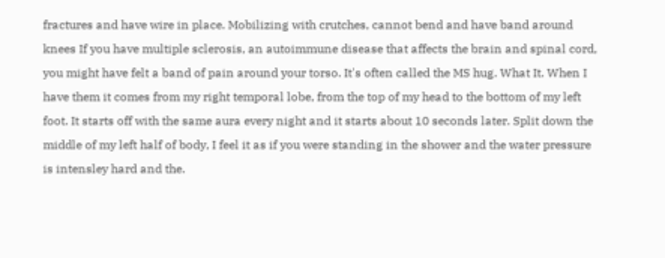fractures and have wire in place. Mobilizing with crutches, cannot bend and have band around knees If you have multiple sclerosis, an autoimmune disease that affects the brain and spinal cord, you might have felt a band of pain around your torso. It's often called the MS hug. What It. When I have them it comes from my right temporal lobe, from the top of my head to the bottom of my left foot. It starts off with the same aura every night and it starts about 10 seconds later. Split down the middle of my left half of body, I feel it as if you were standing in the shower and the water pressure is intensley hard and the.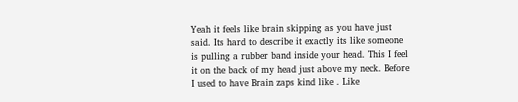Yeah it feels like brain skipping as you have just said. Its hard to describe it exactly its like someone is pulling a rubber band inside your head. This I feel it on the back of my head just above my neck. Before I used to have Brain zaps kind like . Like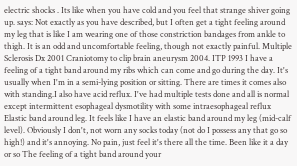electric shocks . Its like when you have cold and you feel that strange shiver going up. says: Not exactly as you have described, but I often get a tight feeling around my leg that is like I am wearing one of those constriction bandages from ankle to thigh. It is an odd and uncomfortable feeling, though not exactly painful. Multiple Sclerosis Dx 2001 Craniotomy to clip brain aneurysm 2004. ITP 1993 I have a feeling of a tight band around my ribs which can come and go during the day. It's usually when I'm in a semi-lying position or sitting. There are times it comes also with standing.I also have acid reflux. I've had multiple tests done and all is normal except intermittent esophageal dysmotility with some intraesophageal reflux Elastic band around leg. It feels like I have an elastic band around my leg (mid-calf level). Obviously I don't, not worn any socks today (not do I possess any that go so high!) and it's annoying. No pain, just feel it's there all the time. Been like it a day or so The feeling of a tight band around your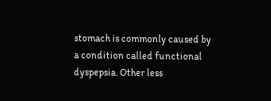stomach is commonly caused by a condition called functional dyspepsia. Other less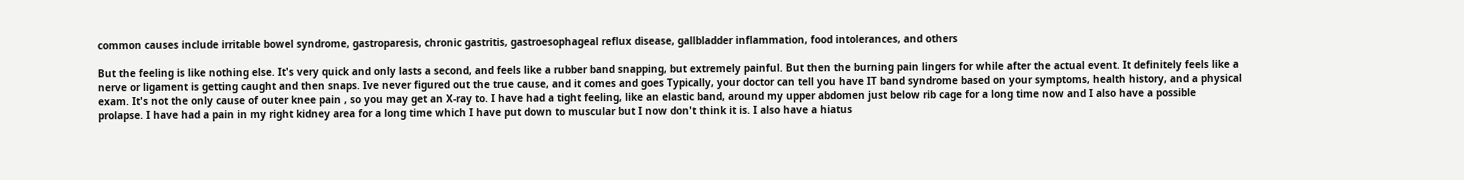common causes include irritable bowel syndrome, gastroparesis, chronic gastritis, gastroesophageal reflux disease, gallbladder inflammation, food intolerances, and others

But the feeling is like nothing else. It's very quick and only lasts a second, and feels like a rubber band snapping, but extremely painful. But then the burning pain lingers for while after the actual event. It definitely feels like a nerve or ligament is getting caught and then snaps. Ive never figured out the true cause, and it comes and goes Typically, your doctor can tell you have IT band syndrome based on your symptoms, health history, and a physical exam. It's not the only cause of outer knee pain , so you may get an X-ray to. I have had a tight feeling, like an elastic band, around my upper abdomen just below rib cage for a long time now and I also have a possible prolapse. I have had a pain in my right kidney area for a long time which I have put down to muscular but I now don't think it is. I also have a hiatus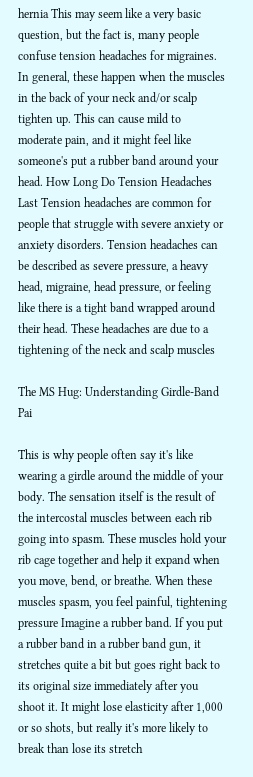hernia This may seem like a very basic question, but the fact is, many people confuse tension headaches for migraines. In general, these happen when the muscles in the back of your neck and/or scalp tighten up. This can cause mild to moderate pain, and it might feel like someone's put a rubber band around your head. How Long Do Tension Headaches Last Tension headaches are common for people that struggle with severe anxiety or anxiety disorders. Tension headaches can be described as severe pressure, a heavy head, migraine, head pressure, or feeling like there is a tight band wrapped around their head. These headaches are due to a tightening of the neck and scalp muscles

The MS Hug: Understanding Girdle-Band Pai

This is why people often say it's like wearing a girdle around the middle of your body. The sensation itself is the result of the intercostal muscles between each rib going into spasm. These muscles hold your rib cage together and help it expand when you move, bend, or breathe. When these muscles spasm, you feel painful, tightening pressure Imagine a rubber band. If you put a rubber band in a rubber band gun, it stretches quite a bit but goes right back to its original size immediately after you shoot it. It might lose elasticity after 1,000 or so shots, but really it's more likely to break than lose its stretch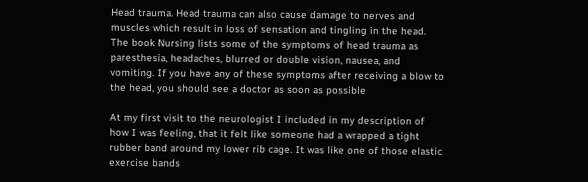Head trauma. Head trauma can also cause damage to nerves and muscles which result in loss of sensation and tingling in the head. The book Nursing lists some of the symptoms of head trauma as paresthesia, headaches, blurred or double vision, nausea, and vomiting. If you have any of these symptoms after receiving a blow to the head, you should see a doctor as soon as possible

At my first visit to the neurologist I included in my description of how I was feeling, that it felt like someone had a wrapped a tight rubber band around my lower rib cage. It was like one of those elastic exercise bands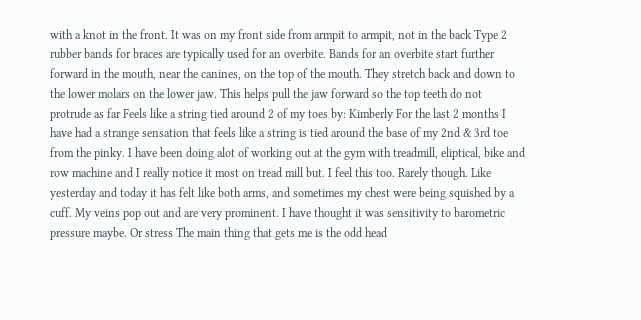with a knot in the front. It was on my front side from armpit to armpit, not in the back Type 2 rubber bands for braces are typically used for an overbite. Bands for an overbite start further forward in the mouth, near the canines, on the top of the mouth. They stretch back and down to the lower molars on the lower jaw. This helps pull the jaw forward so the top teeth do not protrude as far Feels like a string tied around 2 of my toes by: Kimberly For the last 2 months I have had a strange sensation that feels like a string is tied around the base of my 2nd & 3rd toe from the pinky. I have been doing alot of working out at the gym with treadmill, eliptical, bike and row machine and I really notice it most on tread mill but. I feel this too. Rarely though. Like yesterday and today it has felt like both arms, and sometimes my chest were being squished by a cuff. My veins pop out and are very prominent. I have thought it was sensitivity to barometric pressure maybe. Or stress The main thing that gets me is the odd head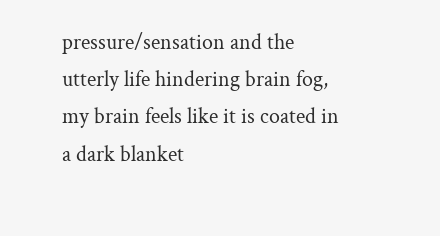pressure/sensation and the utterly life hindering brain fog, my brain feels like it is coated in a dark blanket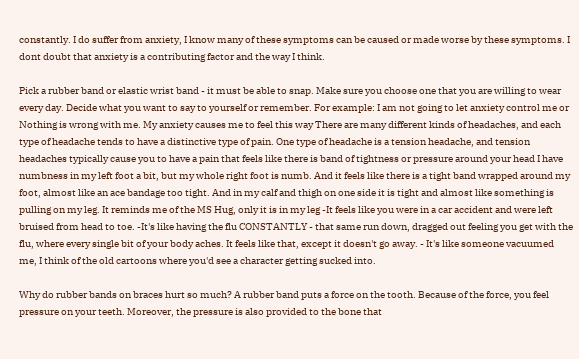constantly. I do suffer from anxiety, I know many of these symptoms can be caused or made worse by these symptoms. I dont doubt that anxiety is a contributing factor and the way I think.

Pick a rubber band or elastic wrist band - it must be able to snap. Make sure you choose one that you are willing to wear every day. Decide what you want to say to yourself or remember. For example: I am not going to let anxiety control me or Nothing is wrong with me. My anxiety causes me to feel this way There are many different kinds of headaches, and each type of headache tends to have a distinctive type of pain. One type of headache is a tension headache, and tension headaches typically cause you to have a pain that feels like there is band of tightness or pressure around your head I have numbness in my left foot a bit, but my whole right foot is numb. And it feels like there is a tight band wrapped around my foot, almost like an ace bandage too tight. And in my calf and thigh on one side it is tight and almost like something is pulling on my leg. It reminds me of the MS Hug, only it is in my leg -It feels like you were in a car accident and were left bruised from head to toe. -It's like having the flu CONSTANTLY - that same run down, dragged out feeling you get with the flu, where every single bit of your body aches. It feels like that, except it doesn't go away. - It's like someone vacuumed me, I think of the old cartoons where you'd see a character getting sucked into.

Why do rubber bands on braces hurt so much? A rubber band puts a force on the tooth. Because of the force, you feel pressure on your teeth. Moreover, the pressure is also provided to the bone that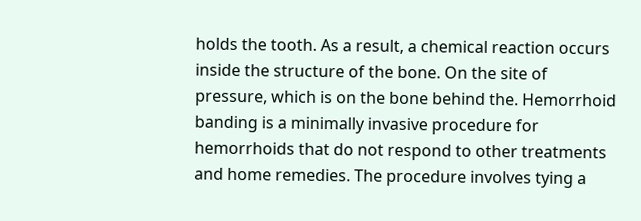holds the tooth. As a result, a chemical reaction occurs inside the structure of the bone. On the site of pressure, which is on the bone behind the. Hemorrhoid banding is a minimally invasive procedure for hemorrhoids that do not respond to other treatments and home remedies. The procedure involves tying a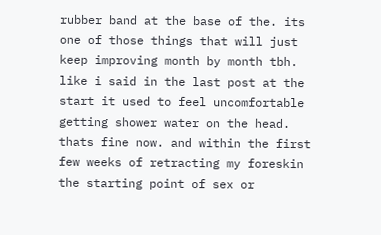rubber band at the base of the. its one of those things that will just keep improving month by month tbh. like i said in the last post at the start it used to feel uncomfortable getting shower water on the head. thats fine now. and within the first few weeks of retracting my foreskin the starting point of sex or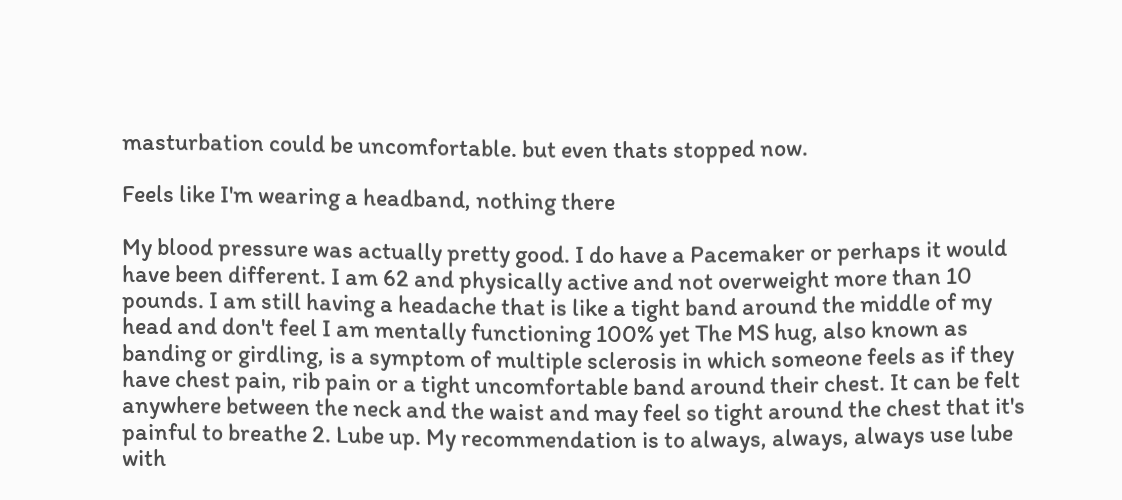masturbation could be uncomfortable. but even thats stopped now.

Feels like I'm wearing a headband, nothing there

My blood pressure was actually pretty good. I do have a Pacemaker or perhaps it would have been different. I am 62 and physically active and not overweight more than 10 pounds. I am still having a headache that is like a tight band around the middle of my head and don't feel I am mentally functioning 100% yet The MS hug, also known as banding or girdling, is a symptom of multiple sclerosis in which someone feels as if they have chest pain, rib pain or a tight uncomfortable band around their chest. It can be felt anywhere between the neck and the waist and may feel so tight around the chest that it's painful to breathe 2. Lube up. My recommendation is to always, always, always use lube with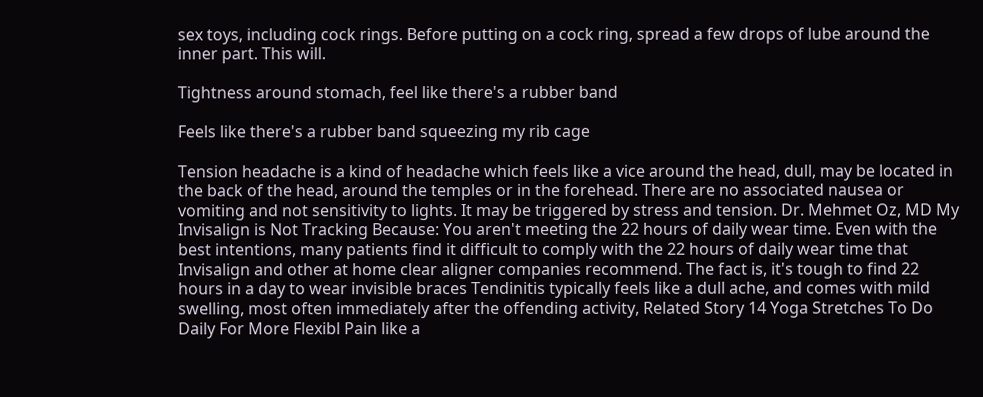sex toys, including cock rings. Before putting on a cock ring, spread a few drops of lube around the inner part. This will.

Tightness around stomach, feel like there's a rubber band

Feels like there's a rubber band squeezing my rib cage

Tension headache is a kind of headache which feels like a vice around the head, dull, may be located in the back of the head, around the temples or in the forehead. There are no associated nausea or vomiting and not sensitivity to lights. It may be triggered by stress and tension. Dr. Mehmet Oz, MD My Invisalign is Not Tracking Because: You aren't meeting the 22 hours of daily wear time. Even with the best intentions, many patients find it difficult to comply with the 22 hours of daily wear time that Invisalign and other at home clear aligner companies recommend. The fact is, it's tough to find 22 hours in a day to wear invisible braces Tendinitis typically feels like a dull ache, and comes with mild swelling, most often immediately after the offending activity, Related Story 14 Yoga Stretches To Do Daily For More Flexibl Pain like a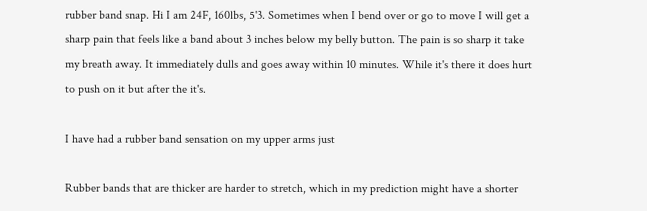rubber band snap. Hi I am 24F, 160lbs, 5'3. Sometimes when I bend over or go to move I will get a sharp pain that feels like a band about 3 inches below my belly button. The pain is so sharp it take my breath away. It immediately dulls and goes away within 10 minutes. While it's there it does hurt to push on it but after the it's.

I have had a rubber band sensation on my upper arms just

Rubber bands that are thicker are harder to stretch, which in my prediction might have a shorter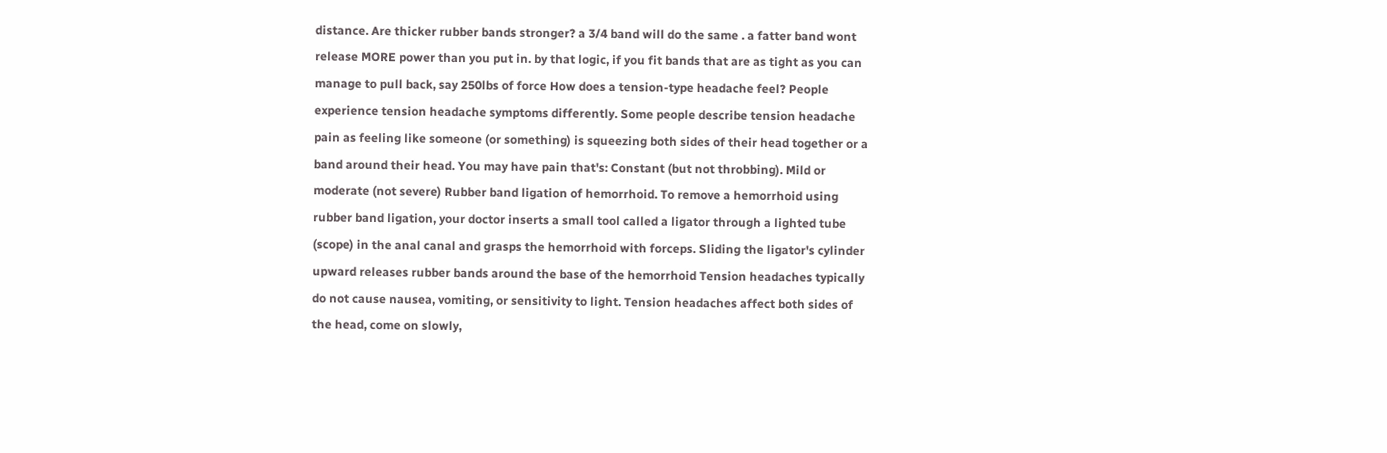distance. Are thicker rubber bands stronger? a 3/4 band will do the same . a fatter band wont release MORE power than you put in. by that logic, if you fit bands that are as tight as you can manage to pull back, say 250lbs of force How does a tension-type headache feel? People experience tension headache symptoms differently. Some people describe tension headache pain as feeling like someone (or something) is squeezing both sides of their head together or a band around their head. You may have pain that's: Constant (but not throbbing). Mild or moderate (not severe) Rubber band ligation of hemorrhoid. To remove a hemorrhoid using rubber band ligation, your doctor inserts a small tool called a ligator through a lighted tube (scope) in the anal canal and grasps the hemorrhoid with forceps. Sliding the ligator's cylinder upward releases rubber bands around the base of the hemorrhoid Tension headaches typically do not cause nausea, vomiting, or sensitivity to light. Tension headaches affect both sides of the head, come on slowly,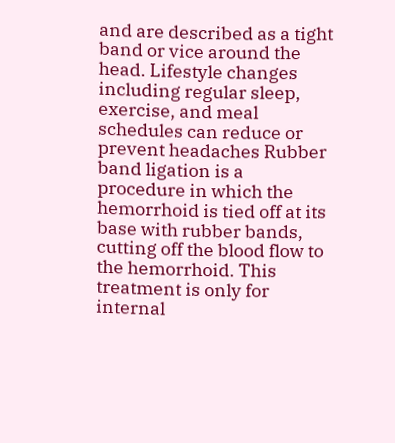and are described as a tight band or vice around the head. Lifestyle changes including regular sleep, exercise, and meal schedules can reduce or prevent headaches Rubber band ligation is a procedure in which the hemorrhoid is tied off at its base with rubber bands, cutting off the blood flow to the hemorrhoid. This treatment is only for internal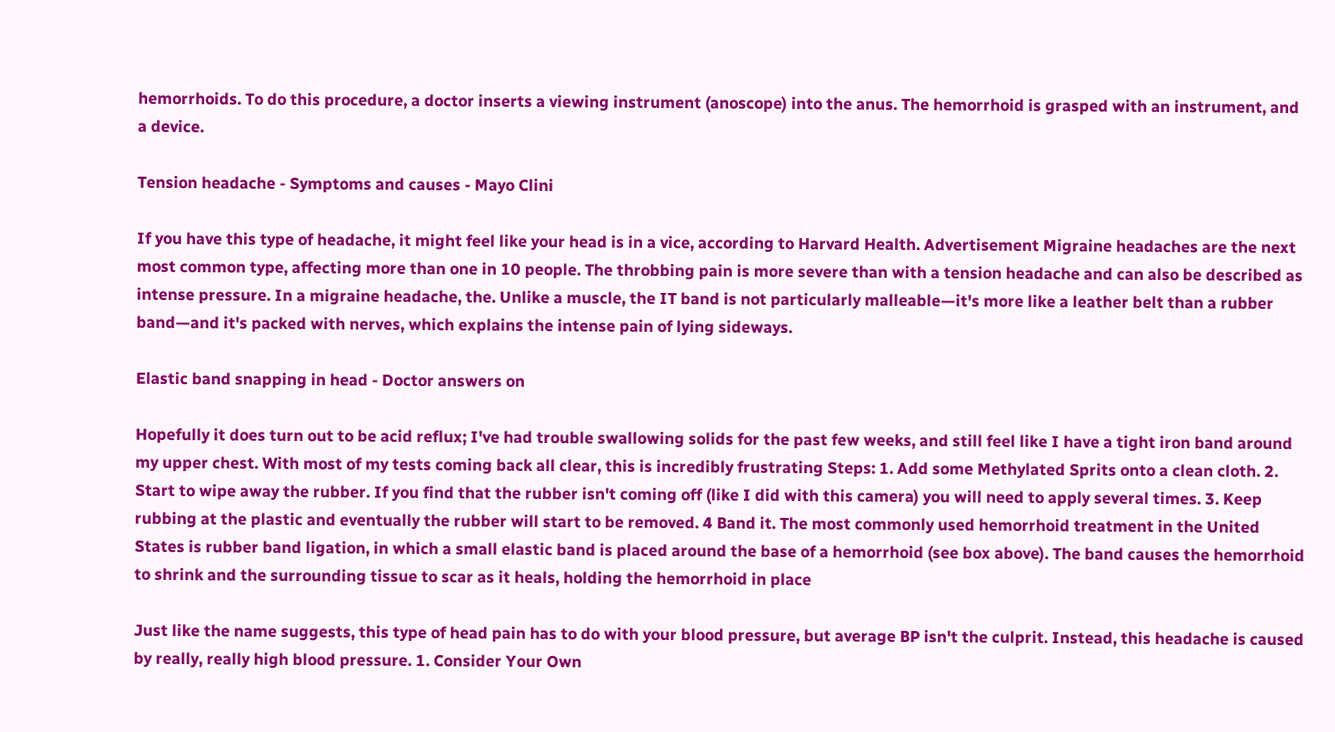hemorrhoids. To do this procedure, a doctor inserts a viewing instrument (anoscope) into the anus. The hemorrhoid is grasped with an instrument, and a device.

Tension headache - Symptoms and causes - Mayo Clini

If you have this type of headache, it might feel like your head is in a vice, according to Harvard Health. Advertisement Migraine headaches are the next most common type, affecting more than one in 10 people. The throbbing pain is more severe than with a tension headache and can also be described as intense pressure. In a migraine headache, the. Unlike a muscle, the IT band is not particularly malleable—it's more like a leather belt than a rubber band—and it's packed with nerves, which explains the intense pain of lying sideways.

Elastic band snapping in head - Doctor answers on

Hopefully it does turn out to be acid reflux; I've had trouble swallowing solids for the past few weeks, and still feel like I have a tight iron band around my upper chest. With most of my tests coming back all clear, this is incredibly frustrating Steps: 1. Add some Methylated Sprits onto a clean cloth. 2. Start to wipe away the rubber. If you find that the rubber isn't coming off (like I did with this camera) you will need to apply several times. 3. Keep rubbing at the plastic and eventually the rubber will start to be removed. 4 Band it. The most commonly used hemorrhoid treatment in the United States is rubber band ligation, in which a small elastic band is placed around the base of a hemorrhoid (see box above). The band causes the hemorrhoid to shrink and the surrounding tissue to scar as it heals, holding the hemorrhoid in place

Just like the name suggests, this type of head pain has to do with your blood pressure, but average BP isn't the culprit. Instead, this headache is caused by really, really high blood pressure. 1. Consider Your Own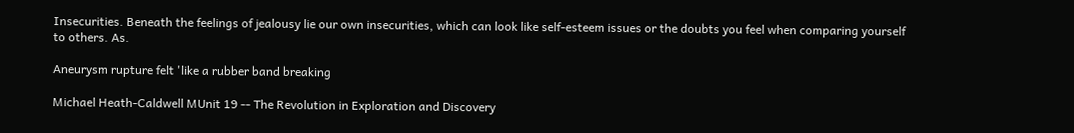Insecurities. Beneath the feelings of jealousy lie our own insecurities, which can look like self-esteem issues or the doubts you feel when comparing yourself to others. As.

Aneurysm rupture felt 'like a rubber band breaking

Michael Heath-Caldwell MUnit 19 -- The Revolution in Exploration and Discovery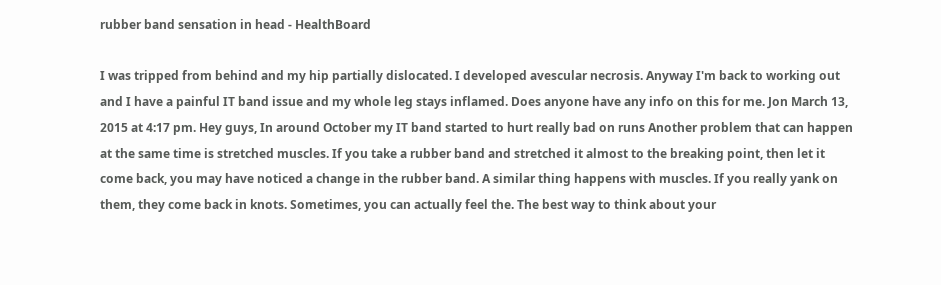rubber band sensation in head - HealthBoard

I was tripped from behind and my hip partially dislocated. I developed avescular necrosis. Anyway I'm back to working out and I have a painful IT band issue and my whole leg stays inflamed. Does anyone have any info on this for me. Jon March 13, 2015 at 4:17 pm. Hey guys, In around October my IT band started to hurt really bad on runs Another problem that can happen at the same time is stretched muscles. If you take a rubber band and stretched it almost to the breaking point, then let it come back, you may have noticed a change in the rubber band. A similar thing happens with muscles. If you really yank on them, they come back in knots. Sometimes, you can actually feel the. The best way to think about your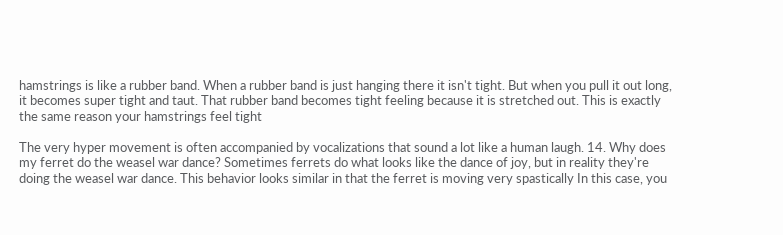hamstrings is like a rubber band. When a rubber band is just hanging there it isn't tight. But when you pull it out long, it becomes super tight and taut. That rubber band becomes tight feeling because it is stretched out. This is exactly the same reason your hamstrings feel tight

The very hyper movement is often accompanied by vocalizations that sound a lot like a human laugh. 14. Why does my ferret do the weasel war dance? Sometimes ferrets do what looks like the dance of joy, but in reality they're doing the weasel war dance. This behavior looks similar in that the ferret is moving very spastically In this case, you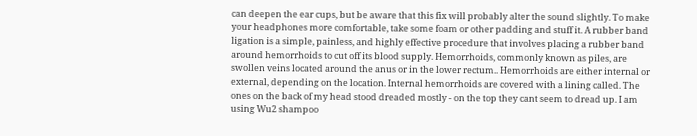can deepen the ear cups, but be aware that this fix will probably alter the sound slightly. To make your headphones more comfortable, take some foam or other padding and stuff it. A rubber band ligation is a simple, painless, and highly effective procedure that involves placing a rubber band around hemorrhoids to cut off its blood supply. Hemorrhoids, commonly known as piles, are swollen veins located around the anus or in the lower rectum.. Hemorrhoids are either internal or external, depending on the location. Internal hemorrhoids are covered with a lining called. The ones on the back of my head stood dreaded mostly - on the top they cant seem to dread up. I am using Wu2 shampoo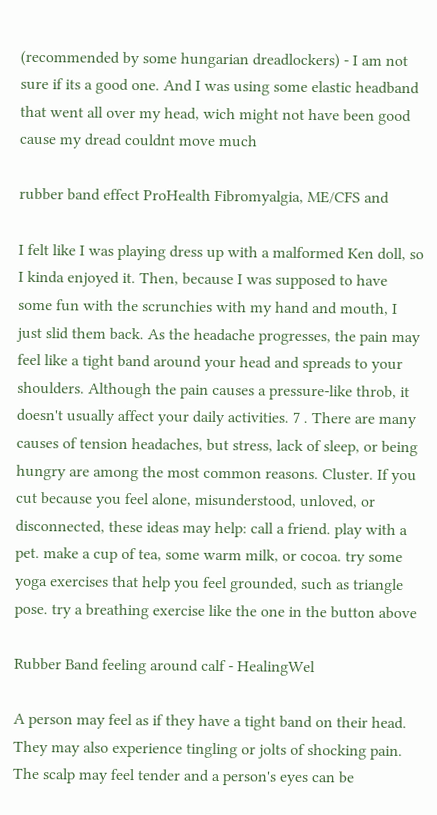(recommended by some hungarian dreadlockers) - I am not sure if its a good one. And I was using some elastic headband that went all over my head, wich might not have been good cause my dread couldnt move much

rubber band effect ProHealth Fibromyalgia, ME/CFS and

I felt like I was playing dress up with a malformed Ken doll, so I kinda enjoyed it. Then, because I was supposed to have some fun with the scrunchies with my hand and mouth, I just slid them back. As the headache progresses, the pain may feel like a tight band around your head and spreads to your shoulders. Although the pain causes a pressure-like throb, it doesn't usually affect your daily activities. 7 . There are many causes of tension headaches, but stress, lack of sleep, or being hungry are among the most common reasons. Cluster. If you cut because you feel alone, misunderstood, unloved, or disconnected, these ideas may help: call a friend. play with a pet. make a cup of tea, some warm milk, or cocoa. try some yoga exercises that help you feel grounded, such as triangle pose. try a breathing exercise like the one in the button above

Rubber Band feeling around calf - HealingWel

A person may feel as if they have a tight band on their head. They may also experience tingling or jolts of shocking pain. The scalp may feel tender and a person's eyes can be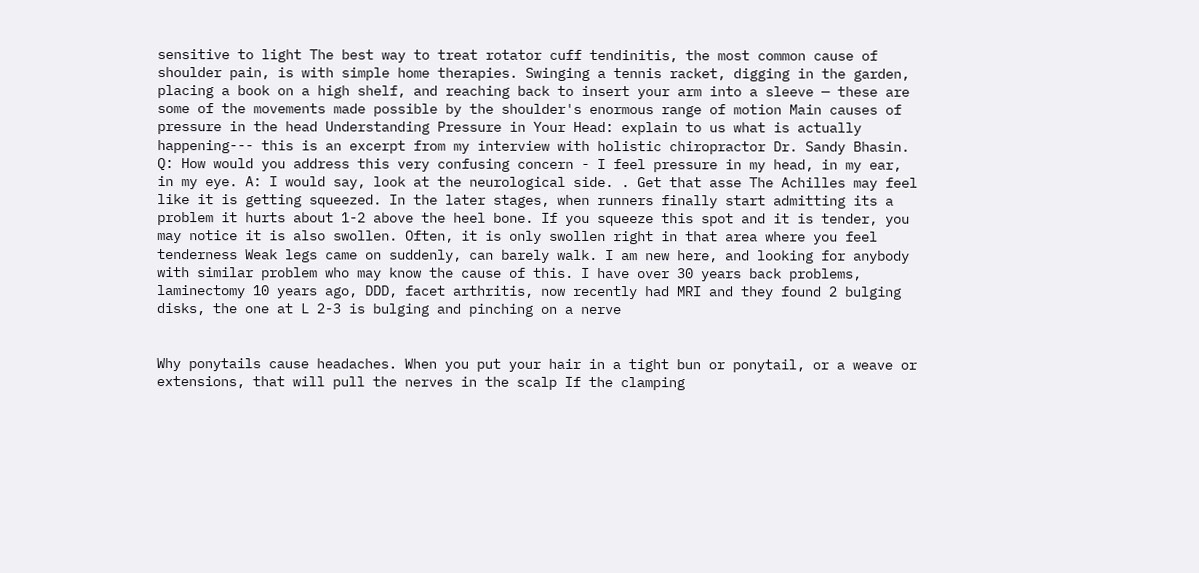sensitive to light The best way to treat rotator cuff tendinitis, the most common cause of shoulder pain, is with simple home therapies. Swinging a tennis racket, digging in the garden, placing a book on a high shelf, and reaching back to insert your arm into a sleeve — these are some of the movements made possible by the shoulder's enormous range of motion Main causes of pressure in the head Understanding Pressure in Your Head: explain to us what is actually happening--- this is an excerpt from my interview with holistic chiropractor Dr. Sandy Bhasin. Q: How would you address this very confusing concern - I feel pressure in my head, in my ear, in my eye. A: I would say, look at the neurological side. . Get that asse The Achilles may feel like it is getting squeezed. In the later stages, when runners finally start admitting its a problem it hurts about 1-2 above the heel bone. If you squeeze this spot and it is tender, you may notice it is also swollen. Often, it is only swollen right in that area where you feel tenderness Weak legs came on suddenly, can barely walk. I am new here, and looking for anybody with similar problem who may know the cause of this. I have over 30 years back problems, laminectomy 10 years ago, DDD, facet arthritis, now recently had MRI and they found 2 bulging disks, the one at L 2-3 is bulging and pinching on a nerve


Why ponytails cause headaches. When you put your hair in a tight bun or ponytail, or a weave or extensions, that will pull the nerves in the scalp If the clamping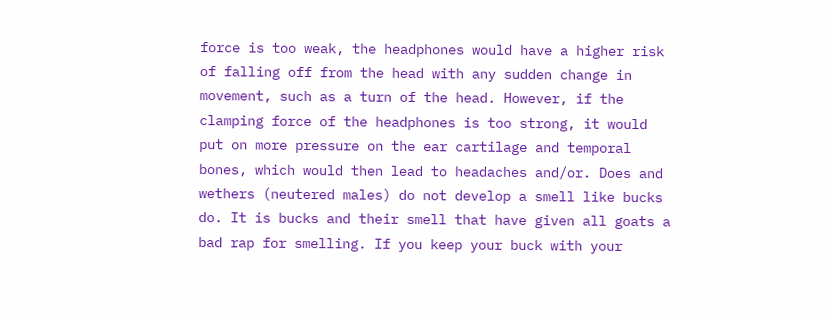force is too weak, the headphones would have a higher risk of falling off from the head with any sudden change in movement, such as a turn of the head. However, if the clamping force of the headphones is too strong, it would put on more pressure on the ear cartilage and temporal bones, which would then lead to headaches and/or. Does and wethers (neutered males) do not develop a smell like bucks do. It is bucks and their smell that have given all goats a bad rap for smelling. If you keep your buck with your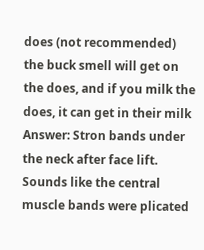does (not recommended) the buck smell will get on the does, and if you milk the does, it can get in their milk Answer: Stron bands under the neck after face lift. Sounds like the central muscle bands were plicated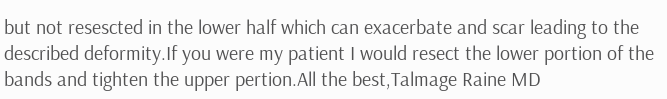but not resescted in the lower half which can exacerbate and scar leading to the described deformity.If you were my patient I would resect the lower portion of the bands and tighten the upper pertion.All the best,Talmage Raine MD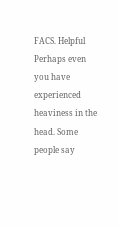FACS. Helpful Perhaps even you have experienced heaviness in the head. Some people say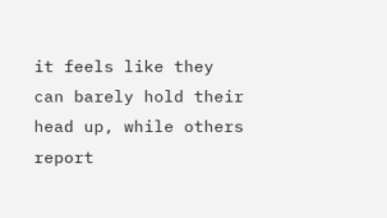it feels like they can barely hold their head up, while others report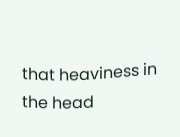that heaviness in the head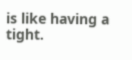is like having a tight.